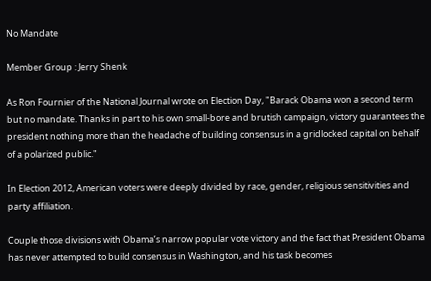No Mandate

Member Group : Jerry Shenk

As Ron Fournier of the National Journal wrote on Election Day, "Barack Obama won a second term but no mandate. Thanks in part to his own small-bore and brutish campaign, victory guarantees the president nothing more than the headache of building consensus in a gridlocked capital on behalf of a polarized public."

In Election 2012, American voters were deeply divided by race, gender, religious sensitivities and party affiliation.

Couple those divisions with Obama’s narrow popular vote victory and the fact that President Obama has never attempted to build consensus in Washington, and his task becomes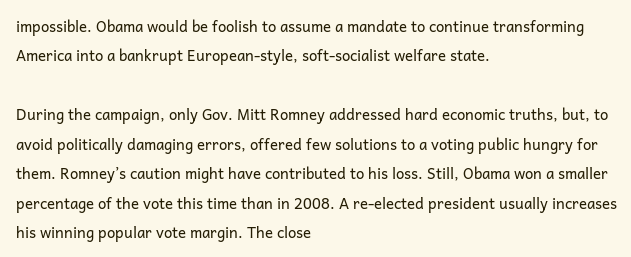impossible. Obama would be foolish to assume a mandate to continue transforming America into a bankrupt European-style, soft-socialist welfare state.

During the campaign, only Gov. Mitt Romney addressed hard economic truths, but, to avoid politically damaging errors, offered few solutions to a voting public hungry for them. Romney’s caution might have contributed to his loss. Still, Obama won a smaller percentage of the vote this time than in 2008. A re-elected president usually increases his winning popular vote margin. The close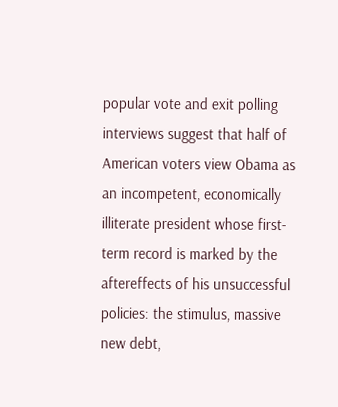popular vote and exit polling interviews suggest that half of American voters view Obama as an incompetent, economically illiterate president whose first-term record is marked by the aftereffects of his unsuccessful policies: the stimulus, massive new debt,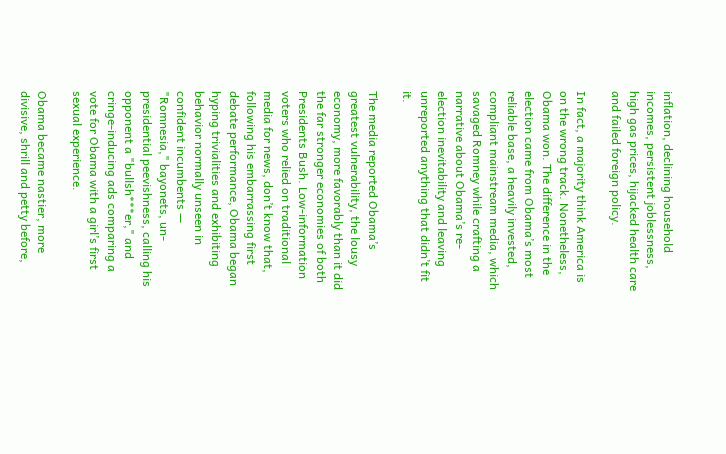inflation, declining household incomes, persistent joblessness, high gas prices, hijacked health care and failed foreign policy.

In fact, a majority think America is on the wrong track. Nonetheless, Obama won. The difference in the election came from Obama’s most reliable base, a heavily invested, compliant mainstream media, which savaged Romney while crafting a narrative about Obama’s re-election inevitability and leaving unreported anything that didn’t fit it.

The media reported Obama’s greatest vulnerability, the lousy economy, more favorably than it did the far stronger economies of both Presidents Bush. Low-information voters who relied on traditional media for news, don’t know that, following his embarrassing first debate performance, Obama began hyping trivialities and exhibiting behavior normally unseen in confident incumbents — "Romnesia," bayonets, un-presidential peevishness, calling his opponent a "bullsh***er," and cringe-inducing ads comparing a vote for Obama with a girl’s first sexual experience.

Obama became nastier, more divisive, shrill and petty before,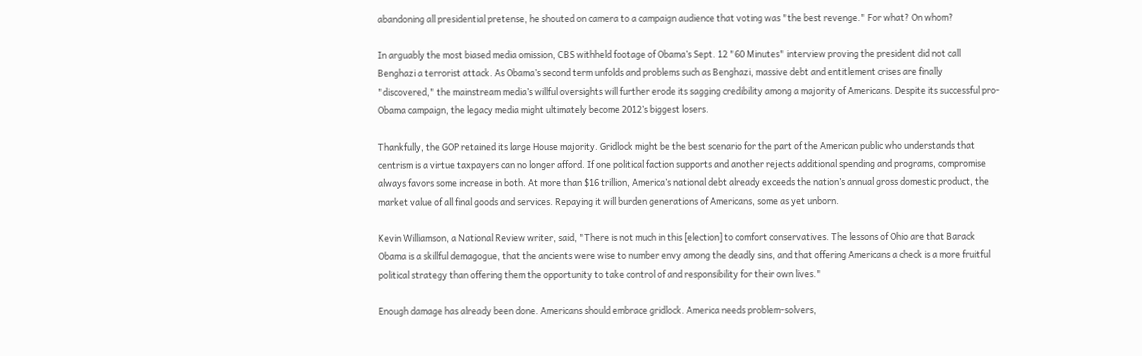abandoning all presidential pretense, he shouted on camera to a campaign audience that voting was "the best revenge." For what? On whom?

In arguably the most biased media omission, CBS withheld footage of Obama’s Sept. 12 "60 Minutes" interview proving the president did not call Benghazi a terrorist attack. As Obama’s second term unfolds and problems such as Benghazi, massive debt and entitlement crises are finally "discovered," the mainstream media’s willful oversights will further erode its sagging credibility among a majority of Americans. Despite its successful pro-Obama campaign, the legacy media might ultimately become 2012’s biggest losers.

Thankfully, the GOP retained its large House majority. Gridlock might be the best scenario for the part of the American public who understands that centrism is a virtue taxpayers can no longer afford. If one political faction supports and another rejects additional spending and programs, compromise always favors some increase in both. At more than $16 trillion, America’s national debt already exceeds the nation’s annual gross domestic product, the market value of all final goods and services. Repaying it will burden generations of Americans, some as yet unborn.

Kevin Williamson, a National Review writer, said, "There is not much in this [election] to comfort conservatives. The lessons of Ohio are that Barack Obama is a skillful demagogue, that the ancients were wise to number envy among the deadly sins, and that offering Americans a check is a more fruitful political strategy than offering them the opportunity to take control of and responsibility for their own lives."

Enough damage has already been done. Americans should embrace gridlock. America needs problem-solvers,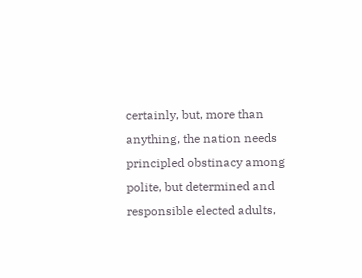certainly, but, more than anything, the nation needs principled obstinacy among polite, but determined and responsible elected adults,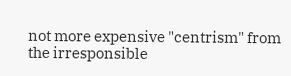not more expensive "centrism" from the irresponsible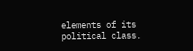elements of its political class.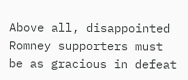Above all, disappointed Romney supporters must be as gracious in defeat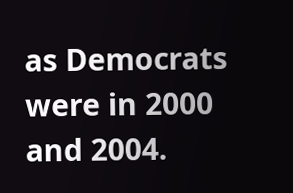as Democrats were in 2000 and 2004.